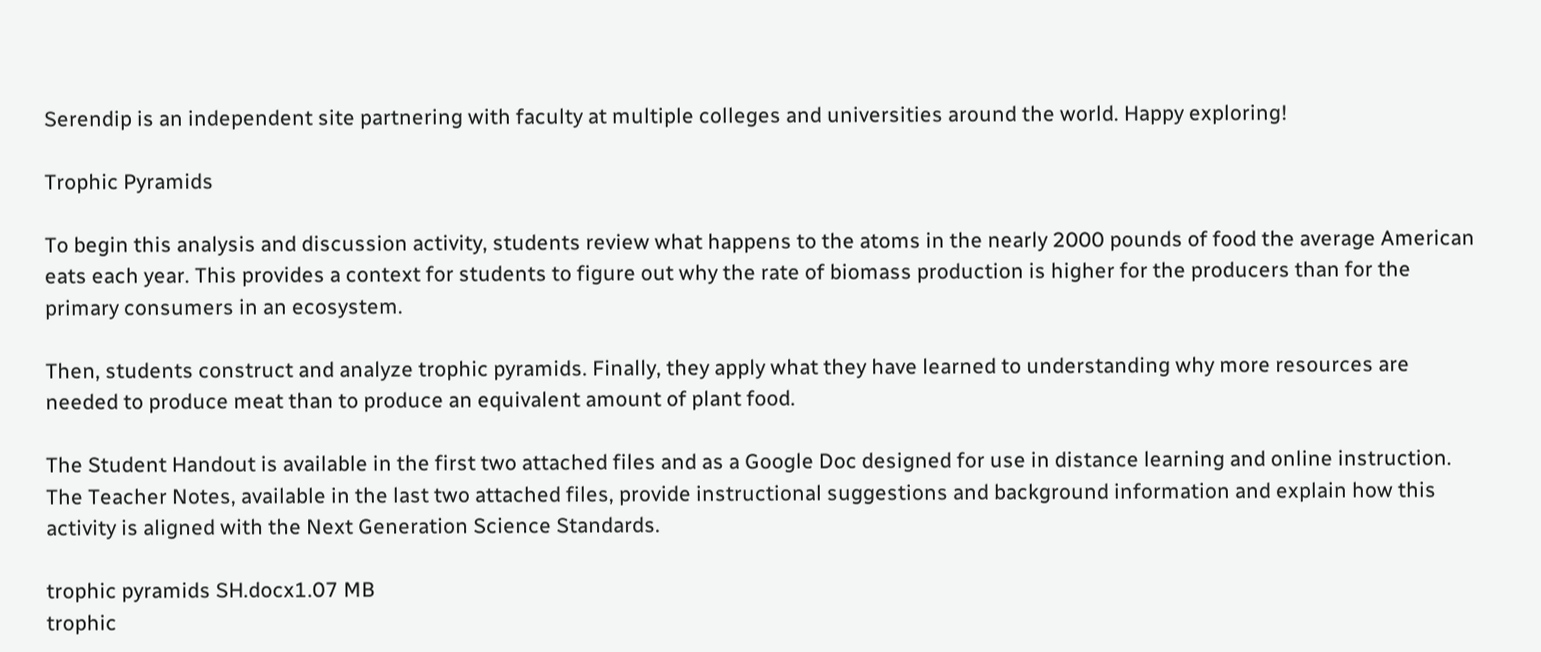Serendip is an independent site partnering with faculty at multiple colleges and universities around the world. Happy exploring!

Trophic Pyramids

To begin this analysis and discussion activity, students review what happens to the atoms in the nearly 2000 pounds of food the average American eats each year. This provides a context for students to figure out why the rate of biomass production is higher for the producers than for the primary consumers in an ecosystem.

Then, students construct and analyze trophic pyramids. Finally, they apply what they have learned to understanding why more resources are needed to produce meat than to produce an equivalent amount of plant food.

The Student Handout is available in the first two attached files and as a Google Doc designed for use in distance learning and online instruction. The Teacher Notes, available in the last two attached files, provide instructional suggestions and background information and explain how this activity is aligned with the Next Generation Science Standards.

trophic pyramids SH.docx1.07 MB
trophic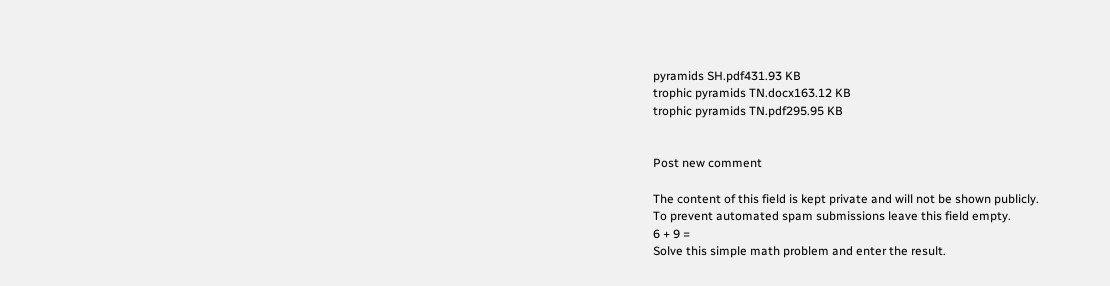pyramids SH.pdf431.93 KB
trophic pyramids TN.docx163.12 KB
trophic pyramids TN.pdf295.95 KB


Post new comment

The content of this field is kept private and will not be shown publicly.
To prevent automated spam submissions leave this field empty.
6 + 9 =
Solve this simple math problem and enter the result.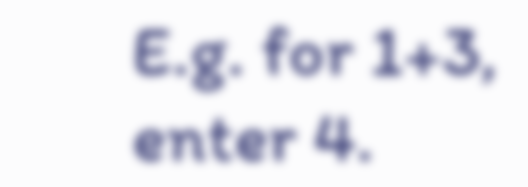E.g. for 1+3, enter 4.